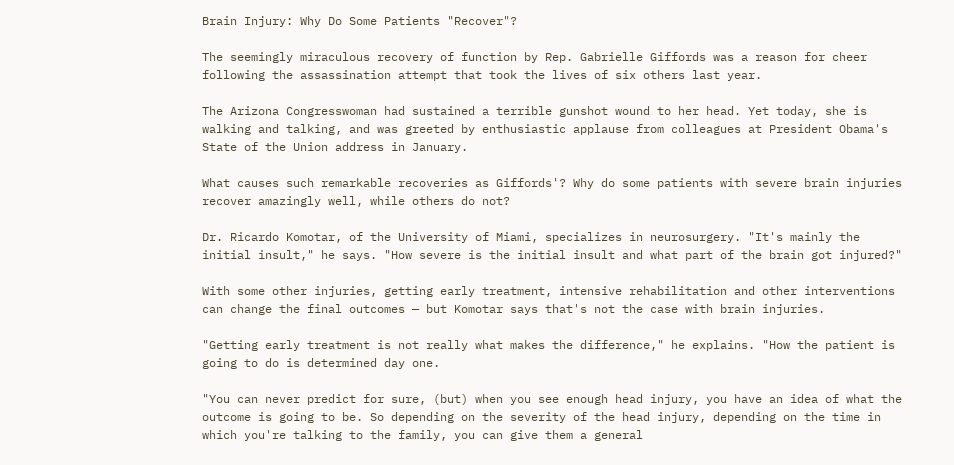Brain Injury: Why Do Some Patients "Recover"?

The seemingly miraculous recovery of function by Rep. Gabrielle Giffords was a reason for cheer following the assassination attempt that took the lives of six others last year.

The Arizona Congresswoman had sustained a terrible gunshot wound to her head. Yet today, she is walking and talking, and was greeted by enthusiastic applause from colleagues at President Obama's State of the Union address in January.

What causes such remarkable recoveries as Giffords'? Why do some patients with severe brain injuries recover amazingly well, while others do not?

Dr. Ricardo Komotar, of the University of Miami, specializes in neurosurgery. "It's mainly the initial insult," he says. "How severe is the initial insult and what part of the brain got injured?"

With some other injuries, getting early treatment, intensive rehabilitation and other interventions can change the final outcomes — but Komotar says that's not the case with brain injuries.

"Getting early treatment is not really what makes the difference," he explains. "How the patient is going to do is determined day one.

"You can never predict for sure, (but) when you see enough head injury, you have an idea of what the outcome is going to be. So depending on the severity of the head injury, depending on the time in which you're talking to the family, you can give them a general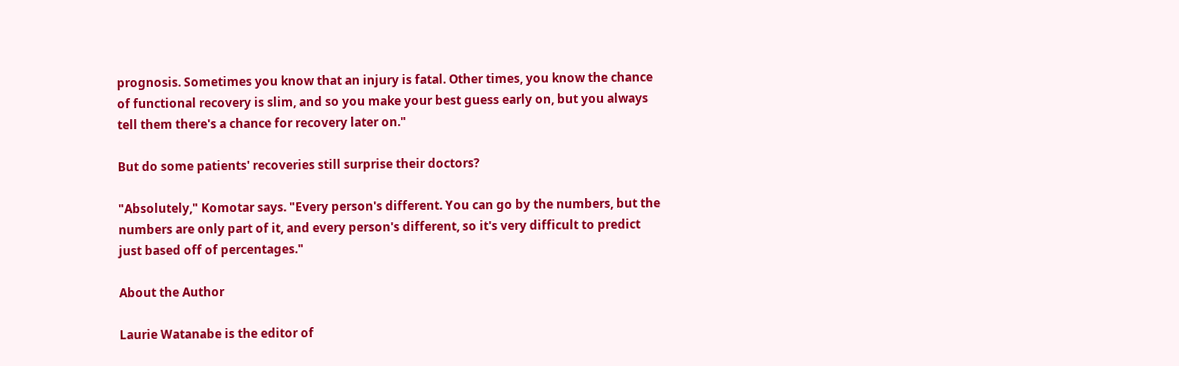prognosis. Sometimes you know that an injury is fatal. Other times, you know the chance of functional recovery is slim, and so you make your best guess early on, but you always tell them there's a chance for recovery later on."

But do some patients' recoveries still surprise their doctors?

"Absolutely," Komotar says. "Every person's different. You can go by the numbers, but the numbers are only part of it, and every person's different, so it's very difficult to predict just based off of percentages."

About the Author

Laurie Watanabe is the editor of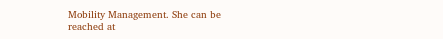Mobility Management. She can be reached at